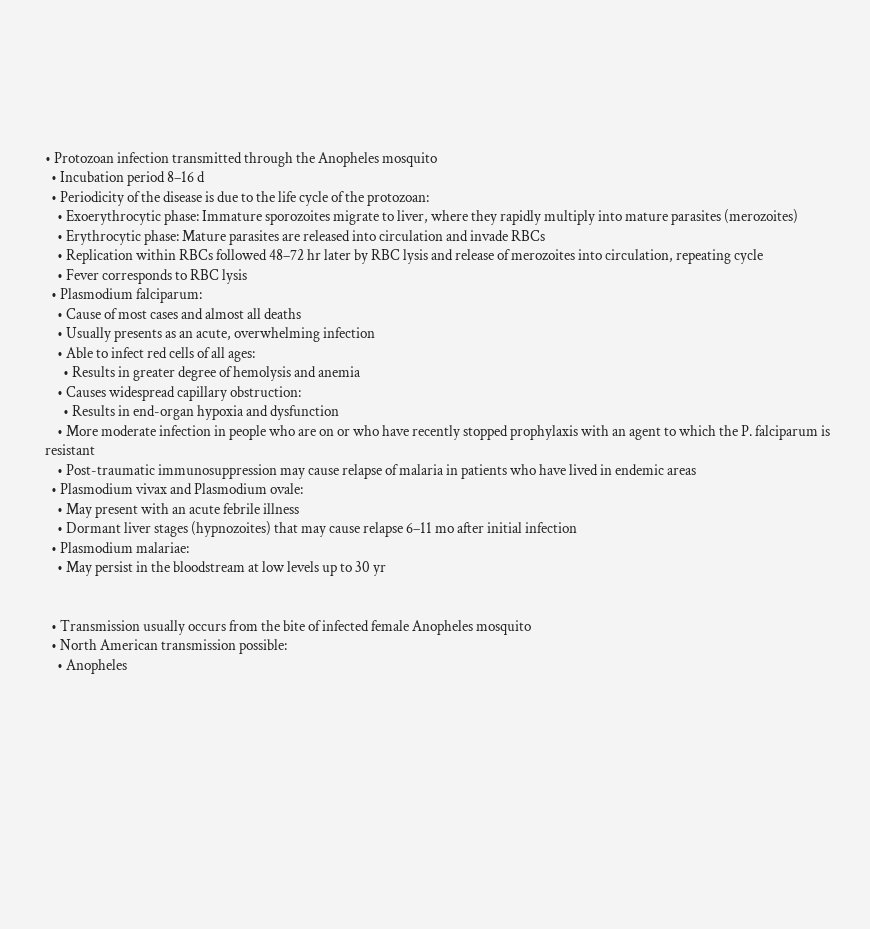• Protozoan infection transmitted through the Anopheles mosquito
  • Incubation period 8–16 d
  • Periodicity of the disease is due to the life cycle of the protozoan:
    • Exoerythrocytic phase: Immature sporozoites migrate to liver, where they rapidly multiply into mature parasites (merozoites)
    • Erythrocytic phase: Mature parasites are released into circulation and invade RBCs
    • Replication within RBCs followed 48–72 hr later by RBC lysis and release of merozoites into circulation, repeating cycle
    • Fever corresponds to RBC lysis
  • Plasmodium falciparum:
    • Cause of most cases and almost all deaths
    • Usually presents as an acute, overwhelming infection
    • Able to infect red cells of all ages:
      • Results in greater degree of hemolysis and anemia
    • Causes widespread capillary obstruction:
      • Results in end-organ hypoxia and dysfunction
    • More moderate infection in people who are on or who have recently stopped prophylaxis with an agent to which the P. falciparum is resistant
    • Post-traumatic immunosuppression may cause relapse of malaria in patients who have lived in endemic areas
  • Plasmodium vivax and Plasmodium ovale:
    • May present with an acute febrile illness
    • Dormant liver stages (hypnozoites) that may cause relapse 6–11 mo after initial infection
  • Plasmodium malariae:
    • May persist in the bloodstream at low levels up to 30 yr


  • Transmission usually occurs from the bite of infected female Anopheles mosquito
  • North American transmission possible:
    • Anopheles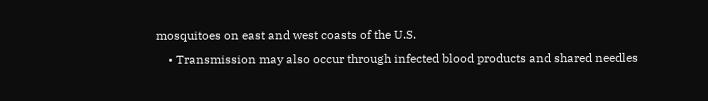mosquitoes on east and west coasts of the U.S.
    • Transmission may also occur through infected blood products and shared needles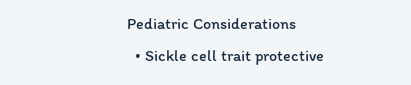Pediatric Considerations
  • Sickle cell trait protective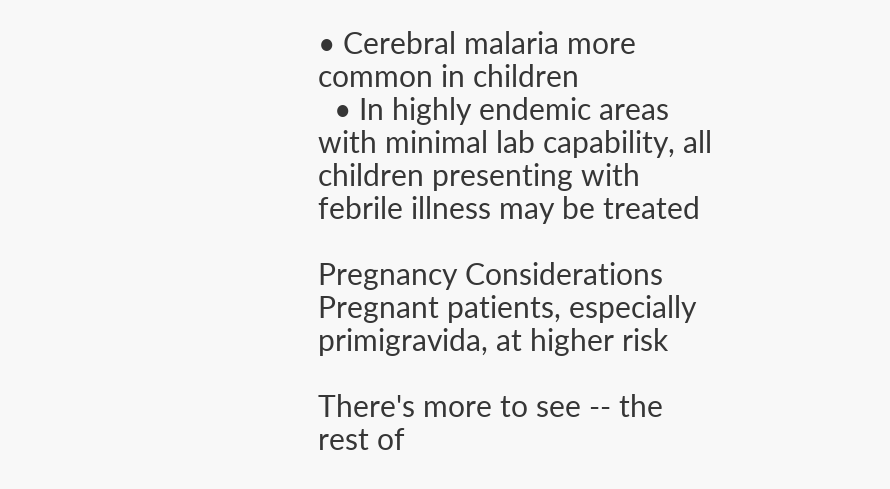• Cerebral malaria more common in children
  • In highly endemic areas with minimal lab capability, all children presenting with febrile illness may be treated

Pregnancy Considerations
Pregnant patients, especially primigravida, at higher risk

There's more to see -- the rest of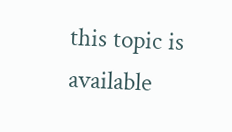this topic is available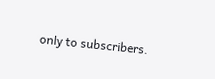only to subscribers.